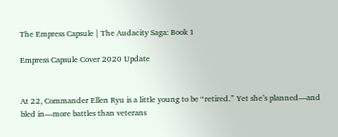The Empress Capsule | The Audacity Saga: Book 1

Empress Capsule Cover 2020 Update


At 22, Commander Ellen Ryu is a little young to be “retired.” Yet she’s planned—and bled in—more battles than veterans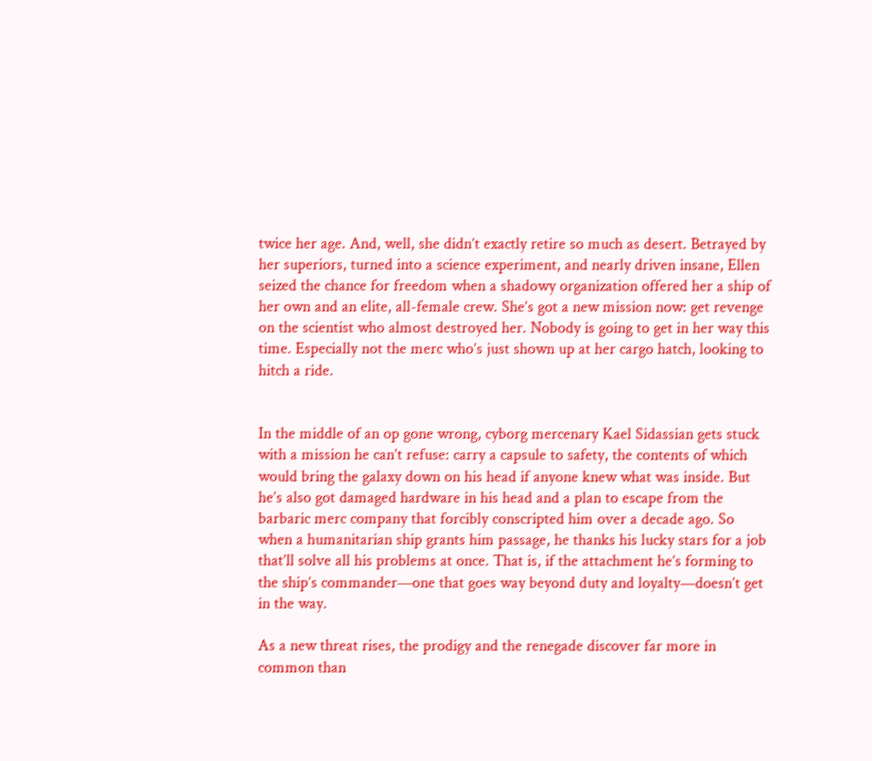twice her age. And, well, she didn’t exactly retire so much as desert. Betrayed by her superiors, turned into a science experiment, and nearly driven insane, Ellen seized the chance for freedom when a shadowy organization offered her a ship of her own and an elite, all-female crew. She’s got a new mission now: get revenge on the scientist who almost destroyed her. Nobody is going to get in her way this time. Especially not the merc who’s just shown up at her cargo hatch, looking to hitch a ride.


In the middle of an op gone wrong, cyborg mercenary Kael Sidassian gets stuck with a mission he can’t refuse: carry a capsule to safety, the contents of which would bring the galaxy down on his head if anyone knew what was inside. But he’s also got damaged hardware in his head and a plan to escape from the barbaric merc company that forcibly conscripted him over a decade ago. So when a humanitarian ship grants him passage, he thanks his lucky stars for a job that’ll solve all his problems at once. That is, if the attachment he’s forming to the ship’s commander—one that goes way beyond duty and loyalty—doesn’t get in the way.

As a new threat rises, the prodigy and the renegade discover far more in common than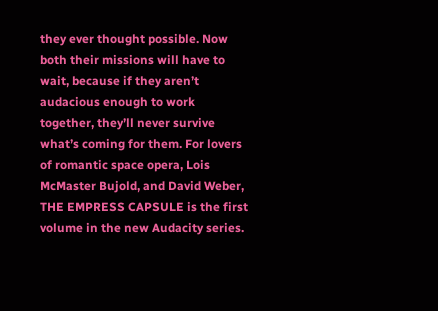they ever thought possible. Now both their missions will have to wait, because if they aren’t audacious enough to work together, they’ll never survive what’s coming for them. For lovers of romantic space opera, Lois McMaster Bujold, and David Weber, THE EMPRESS CAPSULE is the first volume in the new Audacity series.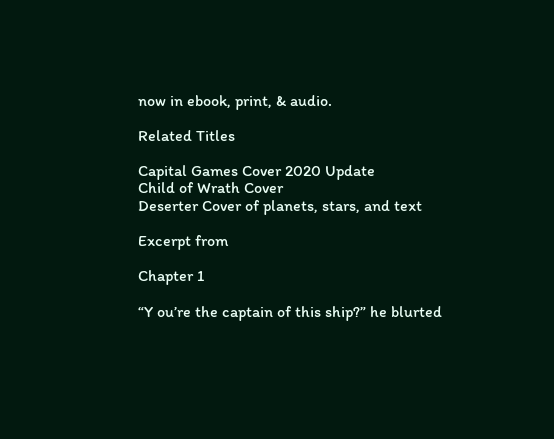now in ebook, print, & audio.

Related Titles

Capital Games Cover 2020 Update
Child of Wrath Cover
Deserter Cover of planets, stars, and text

Excerpt from

Chapter 1

“Y ou’re the captain of this ship?” he blurted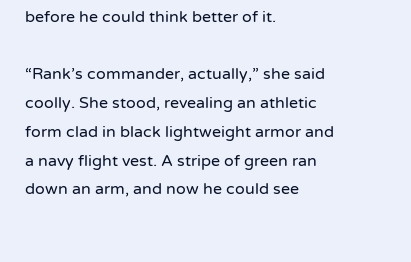before he could think better of it.

“Rank’s commander, actually,” she said coolly. She stood, revealing an athletic form clad in black lightweight armor and a navy flight vest. A stripe of green ran down an arm, and now he could see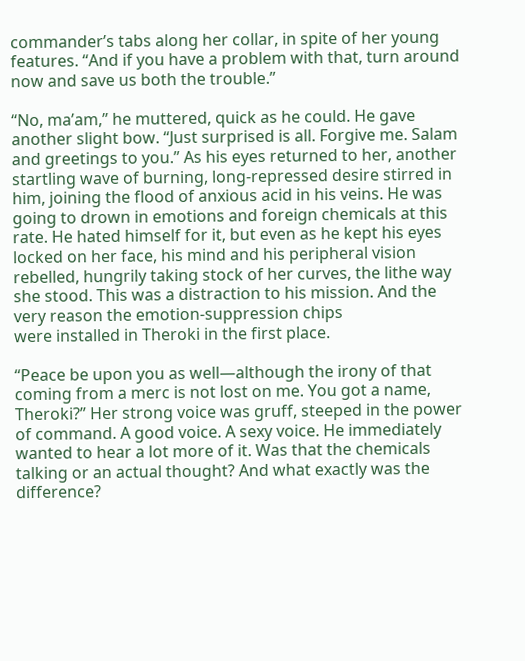commander’s tabs along her collar, in spite of her young features. “And if you have a problem with that, turn around now and save us both the trouble.”

“No, ma’am,” he muttered, quick as he could. He gave another slight bow. “Just surprised is all. Forgive me. Salam and greetings to you.” As his eyes returned to her, another startling wave of burning, long-repressed desire stirred in him, joining the flood of anxious acid in his veins. He was going to drown in emotions and foreign chemicals at this rate. He hated himself for it, but even as he kept his eyes locked on her face, his mind and his peripheral vision rebelled, hungrily taking stock of her curves, the lithe way she stood. This was a distraction to his mission. And the very reason the emotion-suppression chips
were installed in Theroki in the first place.

“Peace be upon you as well—although the irony of that coming from a merc is not lost on me. You got a name, Theroki?” Her strong voice was gruff, steeped in the power of command. A good voice. A sexy voice. He immediately wanted to hear a lot more of it. Was that the chemicals talking or an actual thought? And what exactly was the difference?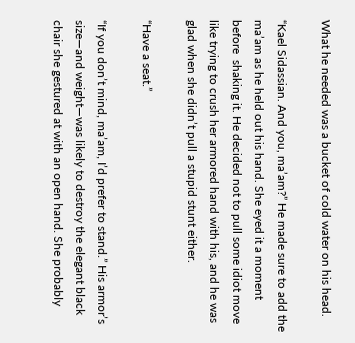What he needed was a bucket of cold water on his head.

“Kael Sidassian. And you, ma’am?” He made sure to add the ma’am as he held out his hand. She eyed it a moment before  shaking it. He decided not to pull some idiot move like trying to crush her armored hand with his, and he was glad when she didn’t pull a stupid stunt either.

“Have a seat.”

“If you don’t mind, ma’am, I’d prefer to stand.” His armor’s size—and weight—was likely to destroy the elegant black chair she gestured at with an open hand. She probably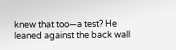knew that too—a test? He leaned against the back wall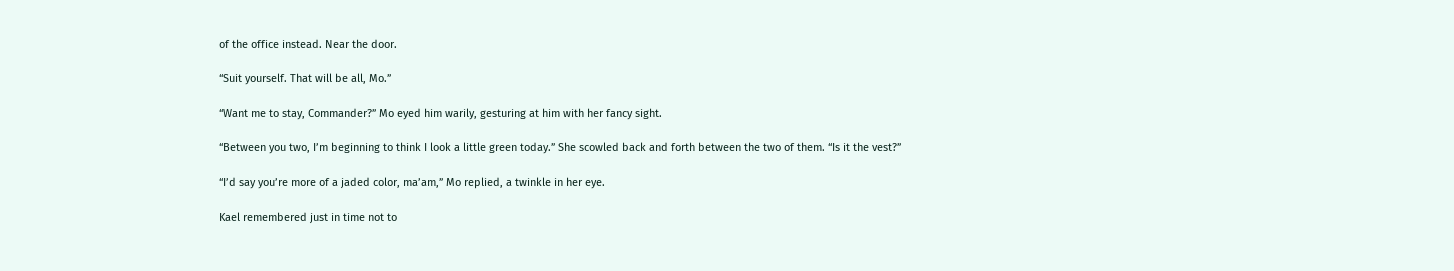of the office instead. Near the door.

“Suit yourself. That will be all, Mo.”

“Want me to stay, Commander?” Mo eyed him warily, gesturing at him with her fancy sight.

“Between you two, I’m beginning to think I look a little green today.” She scowled back and forth between the two of them. “Is it the vest?”

“I’d say you’re more of a jaded color, ma’am,” Mo replied, a twinkle in her eye.

Kael remembered just in time not to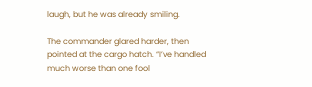laugh, but he was already smiling.

The commander glared harder, then pointed at the cargo hatch. “I’ve handled much worse than one fool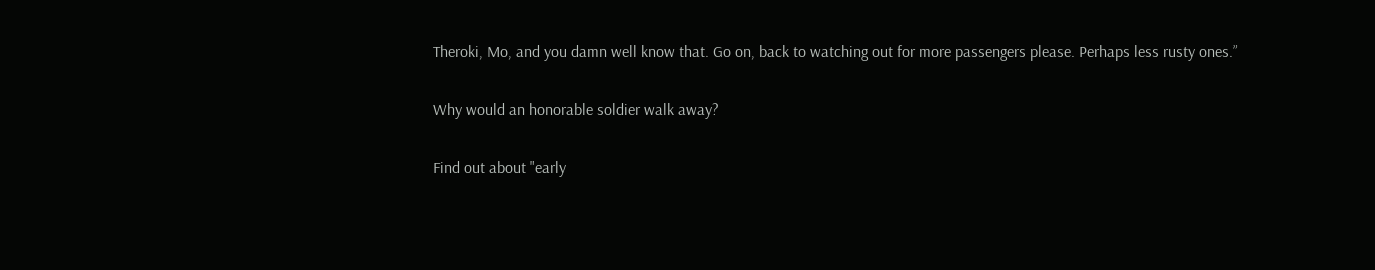Theroki, Mo, and you damn well know that. Go on, back to watching out for more passengers please. Perhaps less rusty ones.”

Why would an honorable soldier walk away?

Find out about "early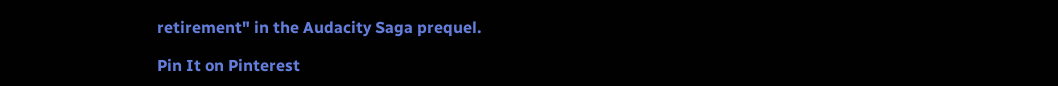retirement" in the Audacity Saga prequel.

Pin It on Pinterest